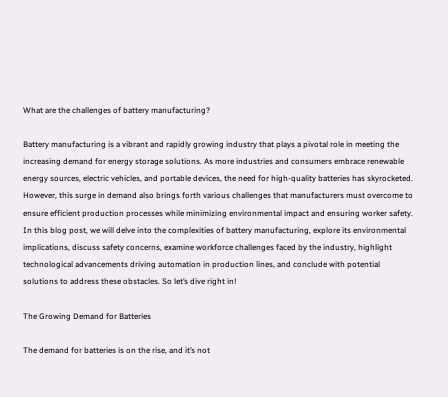What are the challenges of battery manufacturing?

Battery manufacturing is a vibrant and rapidly growing industry that plays a pivotal role in meeting the increasing demand for energy storage solutions. As more industries and consumers embrace renewable energy sources, electric vehicles, and portable devices, the need for high-quality batteries has skyrocketed. However, this surge in demand also brings forth various challenges that manufacturers must overcome to ensure efficient production processes while minimizing environmental impact and ensuring worker safety. In this blog post, we will delve into the complexities of battery manufacturing, explore its environmental implications, discuss safety concerns, examine workforce challenges faced by the industry, highlight technological advancements driving automation in production lines, and conclude with potential solutions to address these obstacles. So let’s dive right in!

The Growing Demand for Batteries

The demand for batteries is on the rise, and it’s not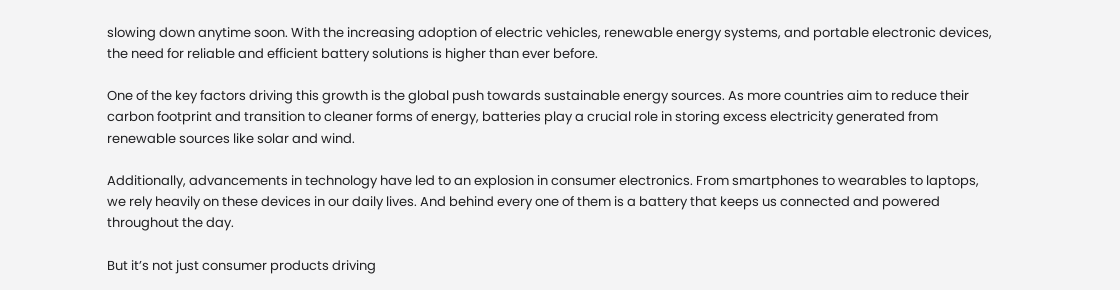slowing down anytime soon. With the increasing adoption of electric vehicles, renewable energy systems, and portable electronic devices, the need for reliable and efficient battery solutions is higher than ever before.

One of the key factors driving this growth is the global push towards sustainable energy sources. As more countries aim to reduce their carbon footprint and transition to cleaner forms of energy, batteries play a crucial role in storing excess electricity generated from renewable sources like solar and wind.

Additionally, advancements in technology have led to an explosion in consumer electronics. From smartphones to wearables to laptops, we rely heavily on these devices in our daily lives. And behind every one of them is a battery that keeps us connected and powered throughout the day.

But it’s not just consumer products driving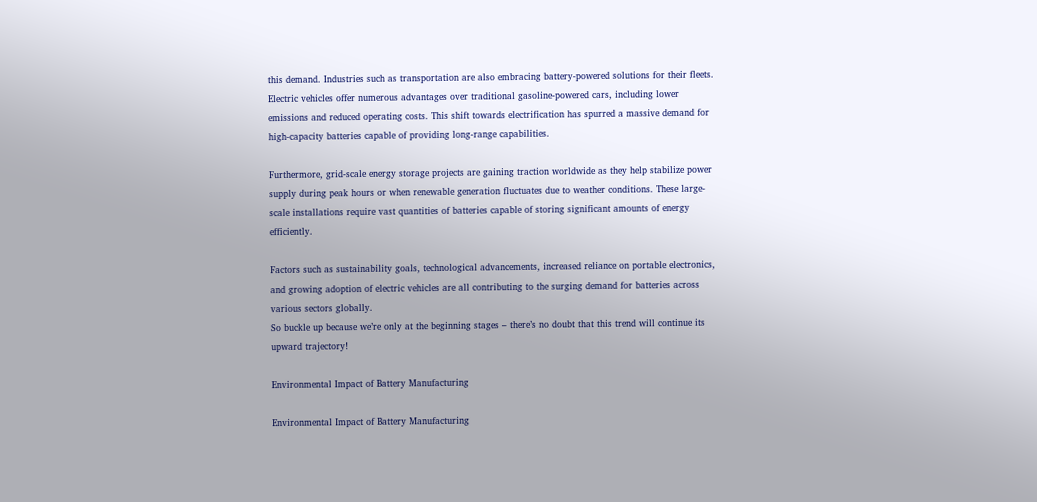this demand. Industries such as transportation are also embracing battery-powered solutions for their fleets. Electric vehicles offer numerous advantages over traditional gasoline-powered cars, including lower emissions and reduced operating costs. This shift towards electrification has spurred a massive demand for high-capacity batteries capable of providing long-range capabilities.

Furthermore, grid-scale energy storage projects are gaining traction worldwide as they help stabilize power supply during peak hours or when renewable generation fluctuates due to weather conditions. These large-scale installations require vast quantities of batteries capable of storing significant amounts of energy efficiently.

Factors such as sustainability goals, technological advancements, increased reliance on portable electronics,
and growing adoption of electric vehicles are all contributing to the surging demand for batteries across various sectors globally.
So buckle up because we’re only at the beginning stages – there’s no doubt that this trend will continue its upward trajectory!

Environmental Impact of Battery Manufacturing

Environmental Impact of Battery Manufacturing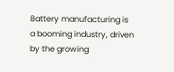Battery manufacturing is a booming industry, driven by the growing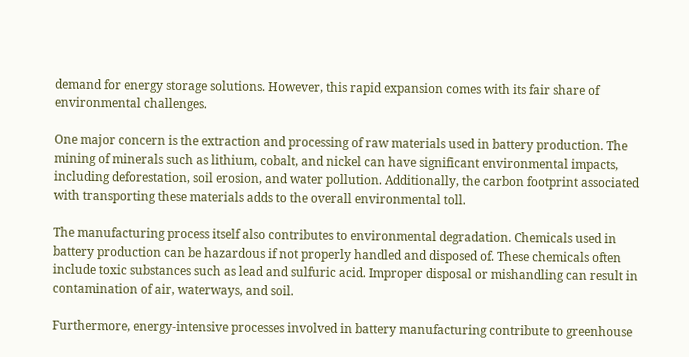demand for energy storage solutions. However, this rapid expansion comes with its fair share of environmental challenges.

One major concern is the extraction and processing of raw materials used in battery production. The mining of minerals such as lithium, cobalt, and nickel can have significant environmental impacts, including deforestation, soil erosion, and water pollution. Additionally, the carbon footprint associated with transporting these materials adds to the overall environmental toll.

The manufacturing process itself also contributes to environmental degradation. Chemicals used in battery production can be hazardous if not properly handled and disposed of. These chemicals often include toxic substances such as lead and sulfuric acid. Improper disposal or mishandling can result in contamination of air, waterways, and soil.

Furthermore, energy-intensive processes involved in battery manufacturing contribute to greenhouse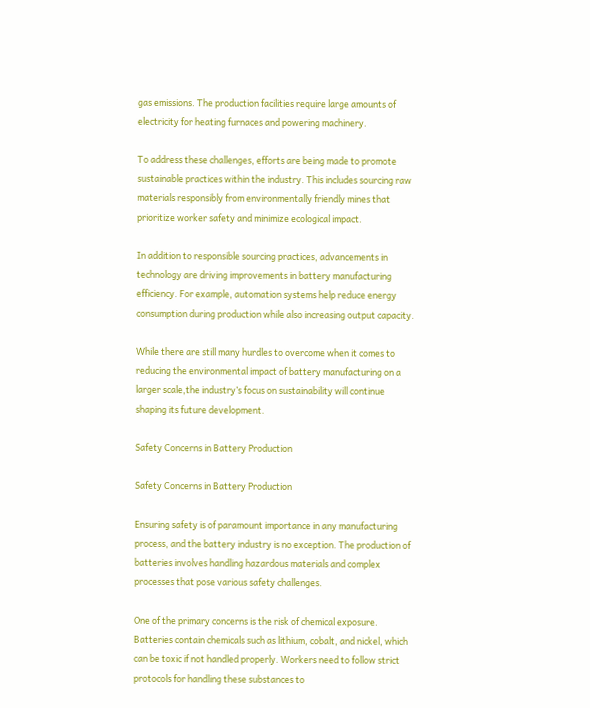gas emissions. The production facilities require large amounts of electricity for heating furnaces and powering machinery.

To address these challenges, efforts are being made to promote sustainable practices within the industry. This includes sourcing raw materials responsibly from environmentally friendly mines that prioritize worker safety and minimize ecological impact.

In addition to responsible sourcing practices, advancements in technology are driving improvements in battery manufacturing efficiency. For example, automation systems help reduce energy consumption during production while also increasing output capacity.

While there are still many hurdles to overcome when it comes to reducing the environmental impact of battery manufacturing on a larger scale,the industry’s focus on sustainability will continue shaping its future development.

Safety Concerns in Battery Production

Safety Concerns in Battery Production

Ensuring safety is of paramount importance in any manufacturing process, and the battery industry is no exception. The production of batteries involves handling hazardous materials and complex processes that pose various safety challenges.

One of the primary concerns is the risk of chemical exposure. Batteries contain chemicals such as lithium, cobalt, and nickel, which can be toxic if not handled properly. Workers need to follow strict protocols for handling these substances to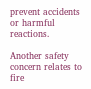prevent accidents or harmful reactions.

Another safety concern relates to fire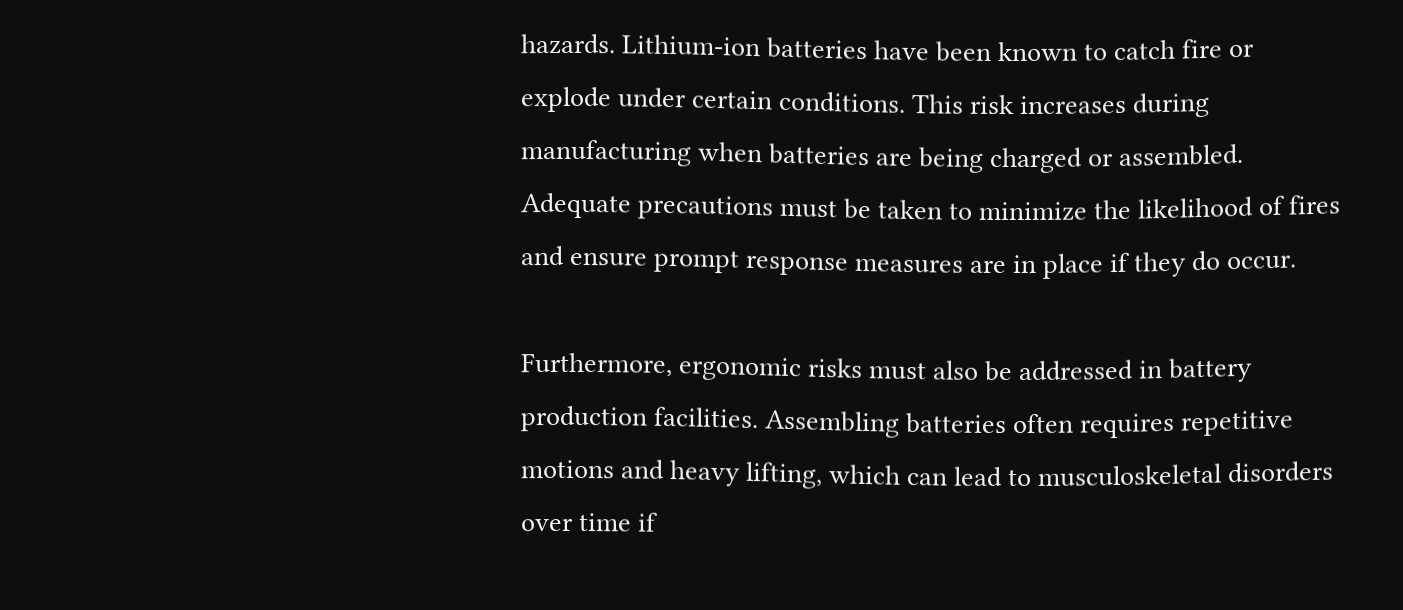hazards. Lithium-ion batteries have been known to catch fire or explode under certain conditions. This risk increases during manufacturing when batteries are being charged or assembled. Adequate precautions must be taken to minimize the likelihood of fires and ensure prompt response measures are in place if they do occur.

Furthermore, ergonomic risks must also be addressed in battery production facilities. Assembling batteries often requires repetitive motions and heavy lifting, which can lead to musculoskeletal disorders over time if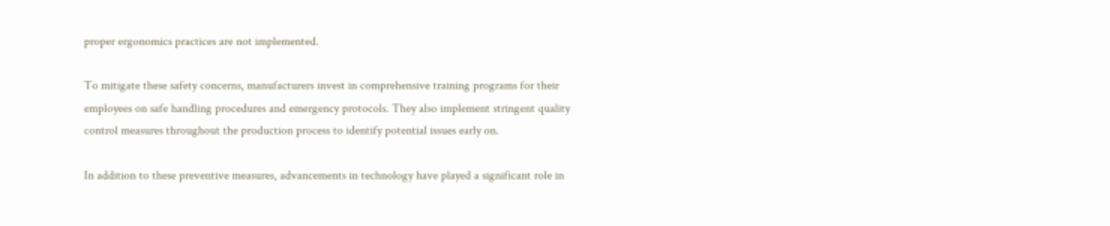proper ergonomics practices are not implemented.

To mitigate these safety concerns, manufacturers invest in comprehensive training programs for their employees on safe handling procedures and emergency protocols. They also implement stringent quality control measures throughout the production process to identify potential issues early on.

In addition to these preventive measures, advancements in technology have played a significant role in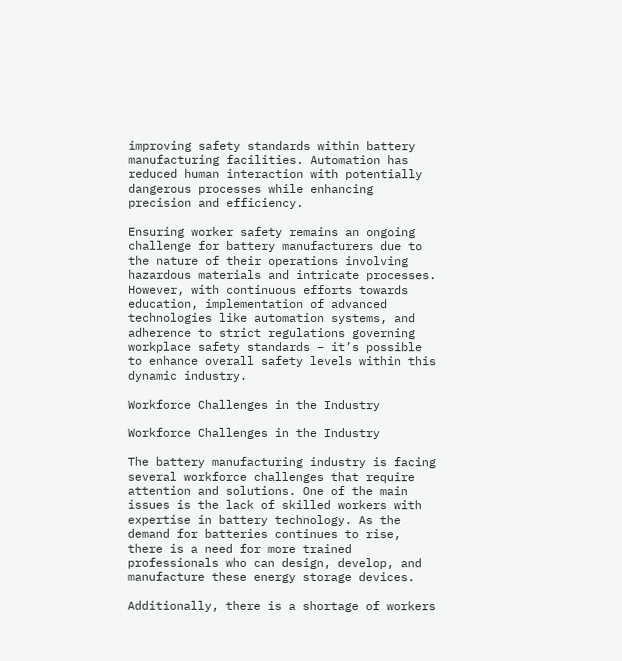improving safety standards within battery manufacturing facilities. Automation has reduced human interaction with potentially dangerous processes while enhancing precision and efficiency.

Ensuring worker safety remains an ongoing challenge for battery manufacturers due to the nature of their operations involving hazardous materials and intricate processes. However, with continuous efforts towards education, implementation of advanced technologies like automation systems, and adherence to strict regulations governing workplace safety standards – it’s possible to enhance overall safety levels within this dynamic industry.

Workforce Challenges in the Industry

Workforce Challenges in the Industry

The battery manufacturing industry is facing several workforce challenges that require attention and solutions. One of the main issues is the lack of skilled workers with expertise in battery technology. As the demand for batteries continues to rise, there is a need for more trained professionals who can design, develop, and manufacture these energy storage devices.

Additionally, there is a shortage of workers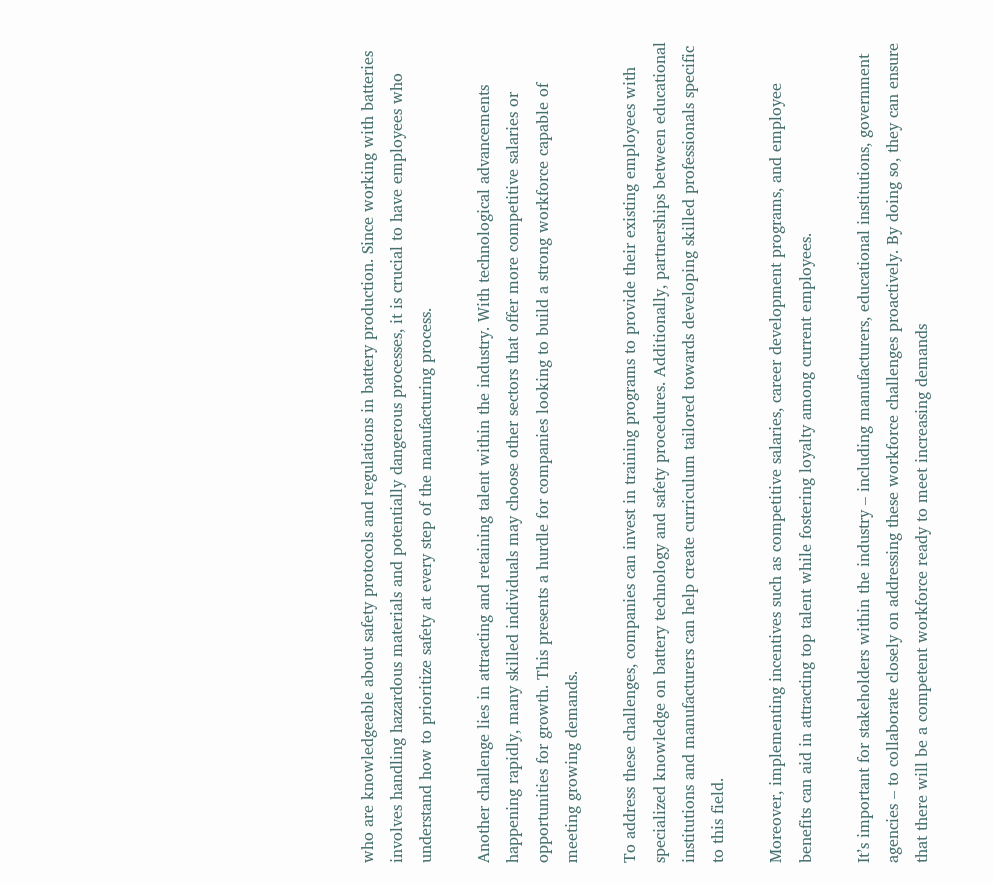who are knowledgeable about safety protocols and regulations in battery production. Since working with batteries involves handling hazardous materials and potentially dangerous processes, it is crucial to have employees who understand how to prioritize safety at every step of the manufacturing process.

Another challenge lies in attracting and retaining talent within the industry. With technological advancements happening rapidly, many skilled individuals may choose other sectors that offer more competitive salaries or opportunities for growth. This presents a hurdle for companies looking to build a strong workforce capable of meeting growing demands.

To address these challenges, companies can invest in training programs to provide their existing employees with specialized knowledge on battery technology and safety procedures. Additionally, partnerships between educational institutions and manufacturers can help create curriculum tailored towards developing skilled professionals specific to this field.

Moreover, implementing incentives such as competitive salaries, career development programs, and employee benefits can aid in attracting top talent while fostering loyalty among current employees.

It’s important for stakeholders within the industry – including manufacturers, educational institutions, government agencies – to collaborate closely on addressing these workforce challenges proactively. By doing so, they can ensure that there will be a competent workforce ready to meet increasing demands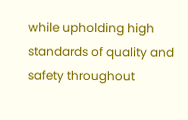while upholding high standards of quality and safety throughout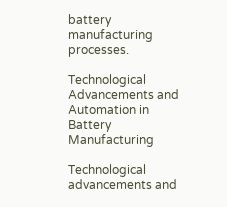battery manufacturing processes.

Technological Advancements and Automation in Battery Manufacturing

Technological advancements and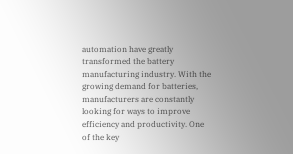automation have greatly transformed the battery manufacturing industry. With the growing demand for batteries, manufacturers are constantly looking for ways to improve efficiency and productivity. One of the key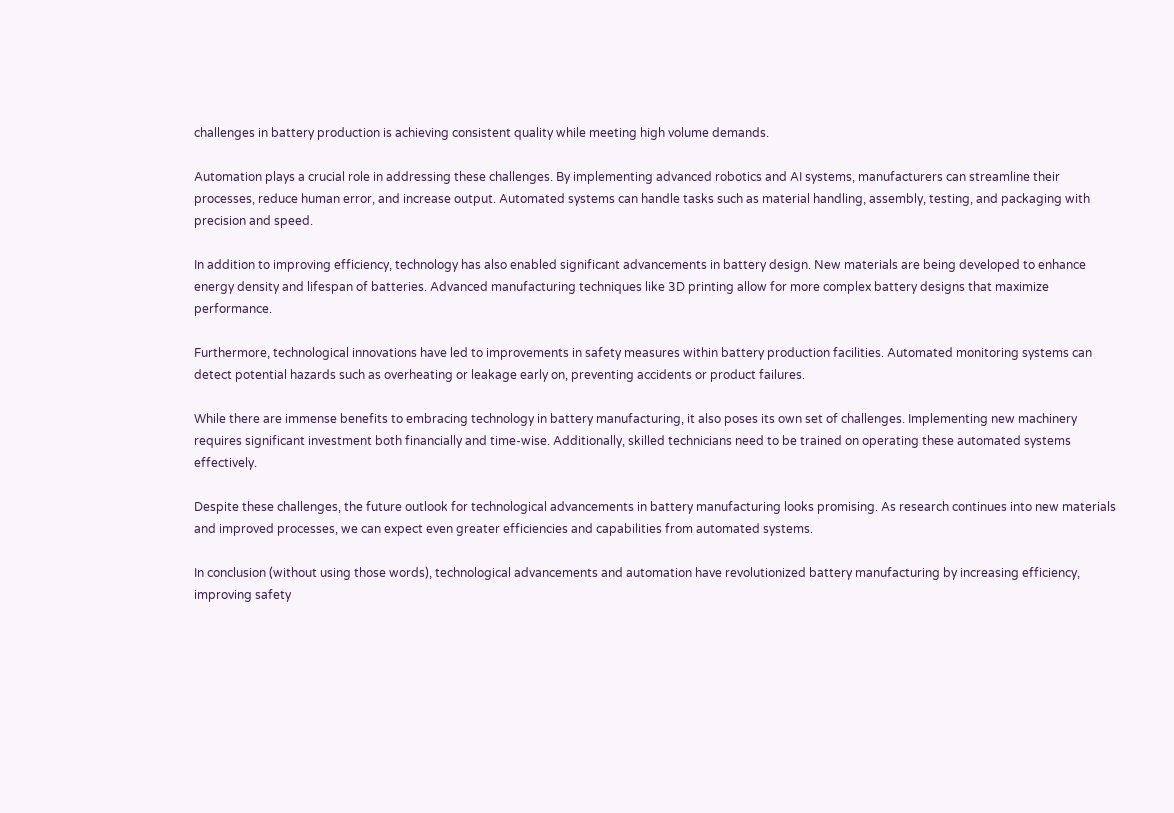challenges in battery production is achieving consistent quality while meeting high volume demands.

Automation plays a crucial role in addressing these challenges. By implementing advanced robotics and AI systems, manufacturers can streamline their processes, reduce human error, and increase output. Automated systems can handle tasks such as material handling, assembly, testing, and packaging with precision and speed.

In addition to improving efficiency, technology has also enabled significant advancements in battery design. New materials are being developed to enhance energy density and lifespan of batteries. Advanced manufacturing techniques like 3D printing allow for more complex battery designs that maximize performance.

Furthermore, technological innovations have led to improvements in safety measures within battery production facilities. Automated monitoring systems can detect potential hazards such as overheating or leakage early on, preventing accidents or product failures.

While there are immense benefits to embracing technology in battery manufacturing, it also poses its own set of challenges. Implementing new machinery requires significant investment both financially and time-wise. Additionally, skilled technicians need to be trained on operating these automated systems effectively.

Despite these challenges, the future outlook for technological advancements in battery manufacturing looks promising. As research continues into new materials and improved processes, we can expect even greater efficiencies and capabilities from automated systems.

In conclusion (without using those words), technological advancements and automation have revolutionized battery manufacturing by increasing efficiency, improving safety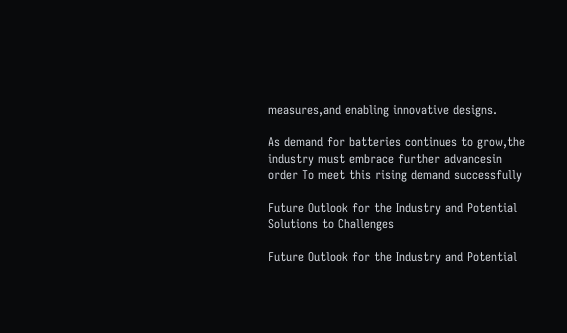measures,and enabling innovative designs.

As demand for batteries continues to grow,the industry must embrace further advancesin order To meet this rising demand successfully

Future Outlook for the Industry and Potential Solutions to Challenges

Future Outlook for the Industry and Potential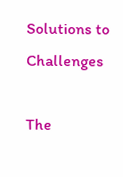Solutions to Challenges

The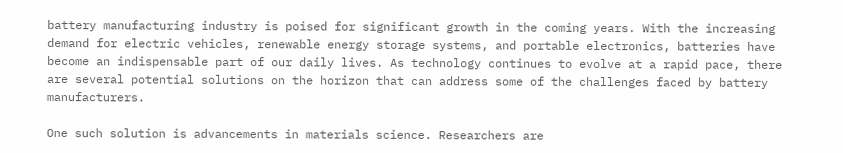battery manufacturing industry is poised for significant growth in the coming years. With the increasing demand for electric vehicles, renewable energy storage systems, and portable electronics, batteries have become an indispensable part of our daily lives. As technology continues to evolve at a rapid pace, there are several potential solutions on the horizon that can address some of the challenges faced by battery manufacturers.

One such solution is advancements in materials science. Researchers are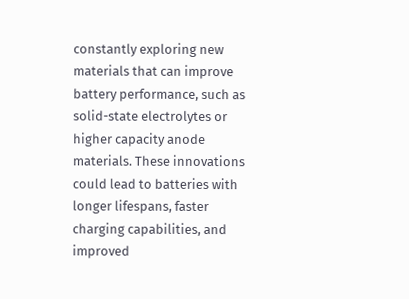constantly exploring new materials that can improve battery performance, such as solid-state electrolytes or higher capacity anode materials. These innovations could lead to batteries with longer lifespans, faster charging capabilities, and improved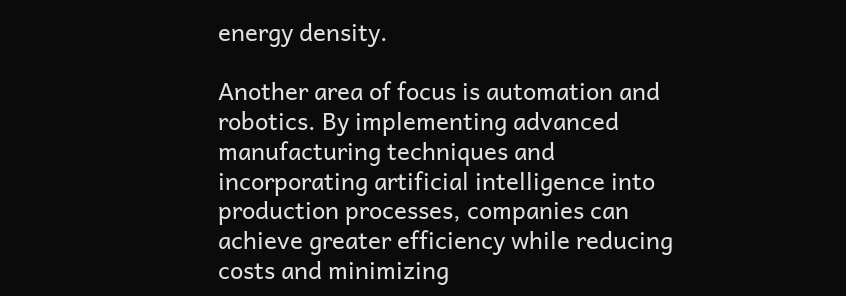energy density.

Another area of focus is automation and robotics. By implementing advanced manufacturing techniques and incorporating artificial intelligence into production processes, companies can achieve greater efficiency while reducing costs and minimizing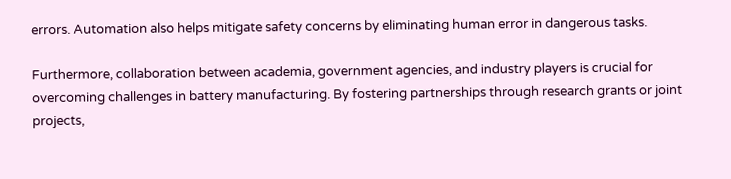errors. Automation also helps mitigate safety concerns by eliminating human error in dangerous tasks.

Furthermore, collaboration between academia, government agencies, and industry players is crucial for overcoming challenges in battery manufacturing. By fostering partnerships through research grants or joint projects,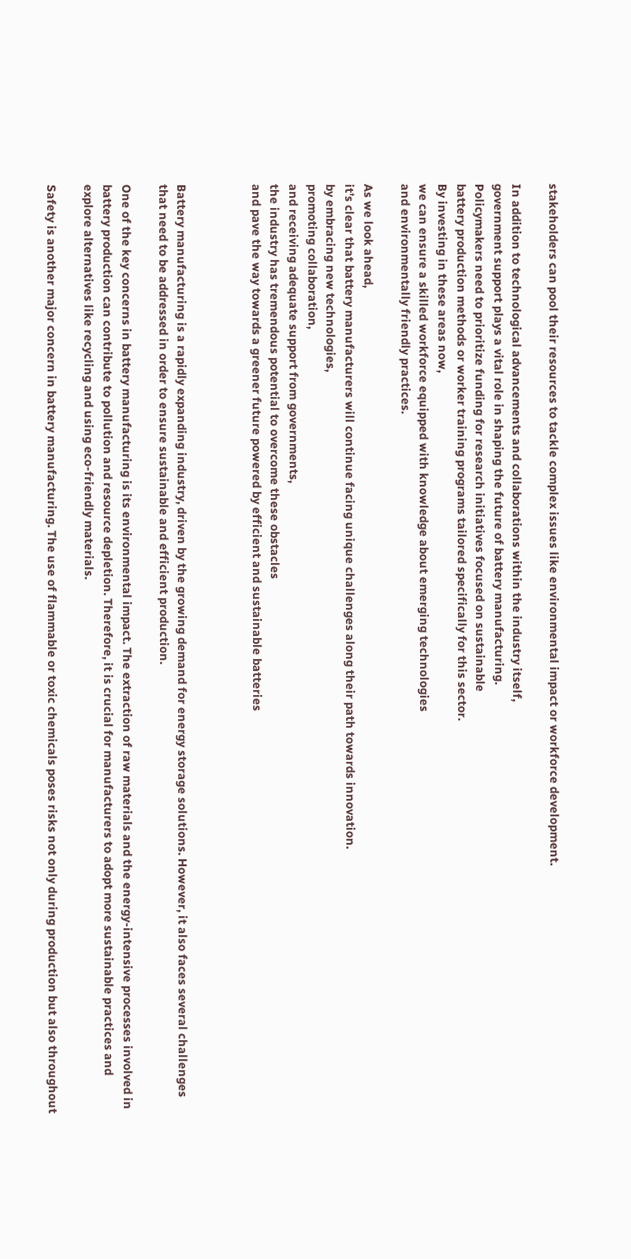stakeholders can pool their resources to tackle complex issues like environmental impact or workforce development.

In addition to technological advancements and collaborations within the industry itself,
government support plays a vital role in shaping the future of battery manufacturing.
Policymakers need to prioritize funding for research initiatives focused on sustainable
battery production methods or worker training programs tailored specifically for this sector.
By investing in these areas now,
we can ensure a skilled workforce equipped with knowledge about emerging technologies
and environmentally friendly practices.

As we look ahead,
it’s clear that battery manufacturers will continue facing unique challenges along their path towards innovation.
by embracing new technologies,
promoting collaboration,
and receiving adequate support from governments,
the industry has tremendous potential to overcome these obstacles
and pave the way towards a greener future powered by efficient and sustainable batteries



Battery manufacturing is a rapidly expanding industry, driven by the growing demand for energy storage solutions. However, it also faces several challenges that need to be addressed in order to ensure sustainable and efficient production.

One of the key concerns in battery manufacturing is its environmental impact. The extraction of raw materials and the energy-intensive processes involved in battery production can contribute to pollution and resource depletion. Therefore, it is crucial for manufacturers to adopt more sustainable practices and explore alternatives like recycling and using eco-friendly materials.

Safety is another major concern in battery manufacturing. The use of flammable or toxic chemicals poses risks not only during production but also throughout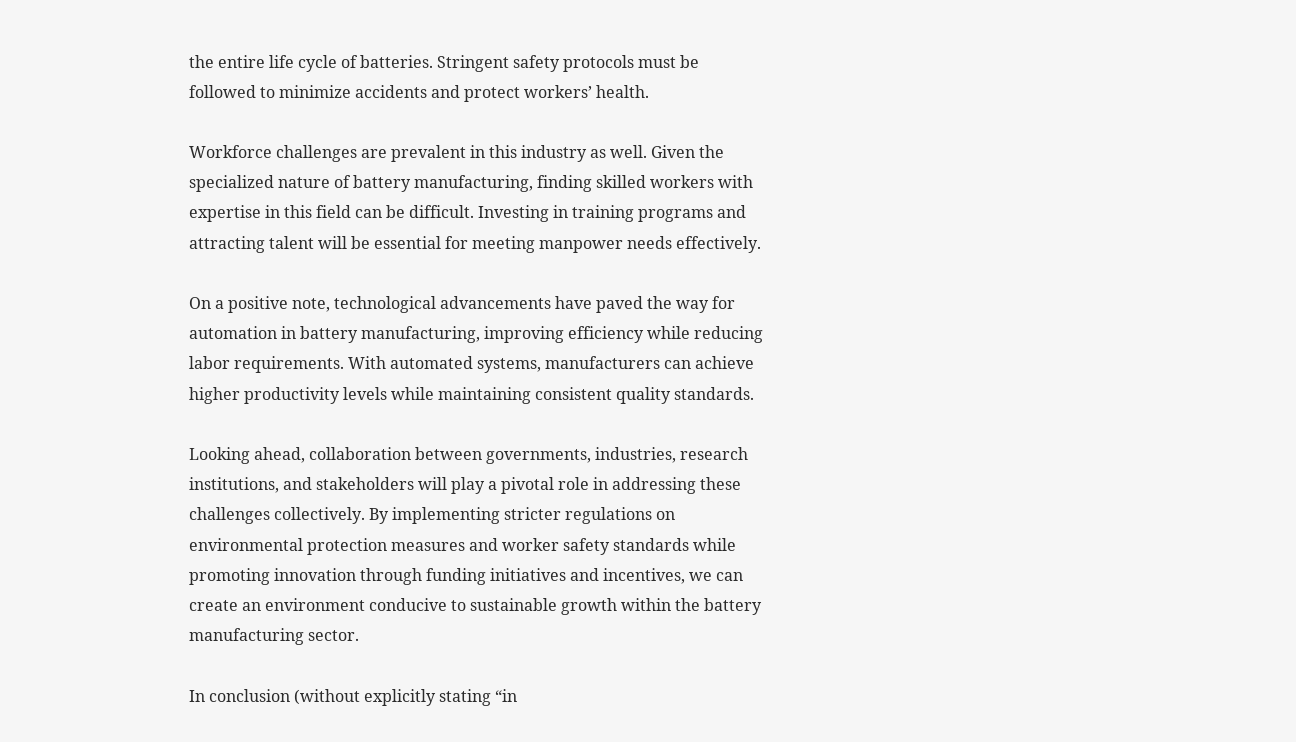the entire life cycle of batteries. Stringent safety protocols must be followed to minimize accidents and protect workers’ health.

Workforce challenges are prevalent in this industry as well. Given the specialized nature of battery manufacturing, finding skilled workers with expertise in this field can be difficult. Investing in training programs and attracting talent will be essential for meeting manpower needs effectively.

On a positive note, technological advancements have paved the way for automation in battery manufacturing, improving efficiency while reducing labor requirements. With automated systems, manufacturers can achieve higher productivity levels while maintaining consistent quality standards.

Looking ahead, collaboration between governments, industries, research institutions, and stakeholders will play a pivotal role in addressing these challenges collectively. By implementing stricter regulations on environmental protection measures and worker safety standards while promoting innovation through funding initiatives and incentives, we can create an environment conducive to sustainable growth within the battery manufacturing sector.

In conclusion (without explicitly stating “in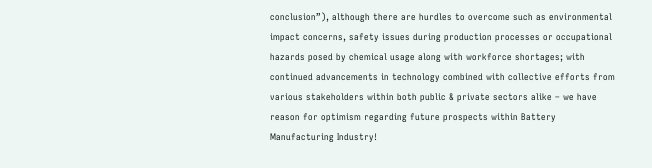conclusion”), although there are hurdles to overcome such as environmental impact concerns, safety issues during production processes or occupational hazards posed by chemical usage along with workforce shortages; with continued advancements in technology combined with collective efforts from various stakeholders within both public & private sectors alike – we have reason for optimism regarding future prospects within Battery Manufacturing Industry!